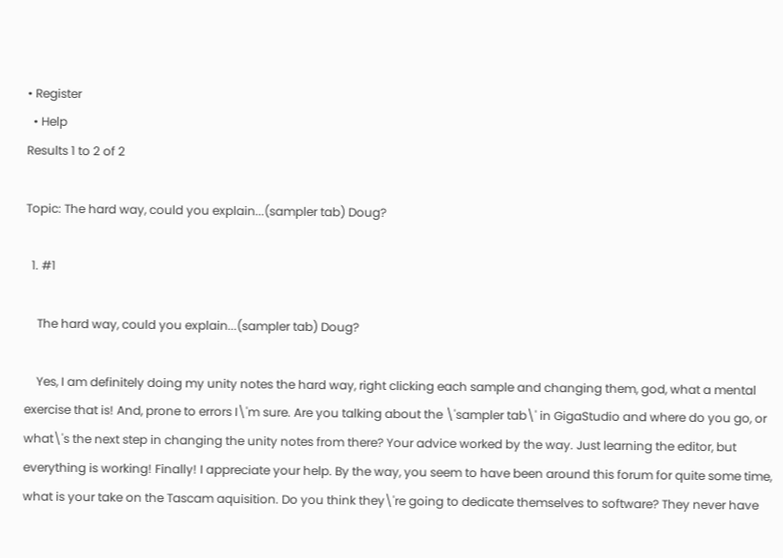• Register
  • Help
Results 1 to 2 of 2

Topic: The hard way, could you explain...(sampler tab) Doug?

  1. #1

    The hard way, could you explain...(sampler tab) Doug?

    Yes, I am definitely doing my unity notes the hard way, right clicking each sample and changing them, god, what a mental exercise that is! And, prone to errors I\'m sure. Are you talking about the \'sampler tab\' in GigaStudio and where do you go, or what\'s the next step in changing the unity notes from there? Your advice worked by the way. Just learning the editor, but everything is working! Finally! I appreciate your help. By the way, you seem to have been around this forum for quite some time, what is your take on the Tascam aquisition. Do you think they\'re going to dedicate themselves to software? They never have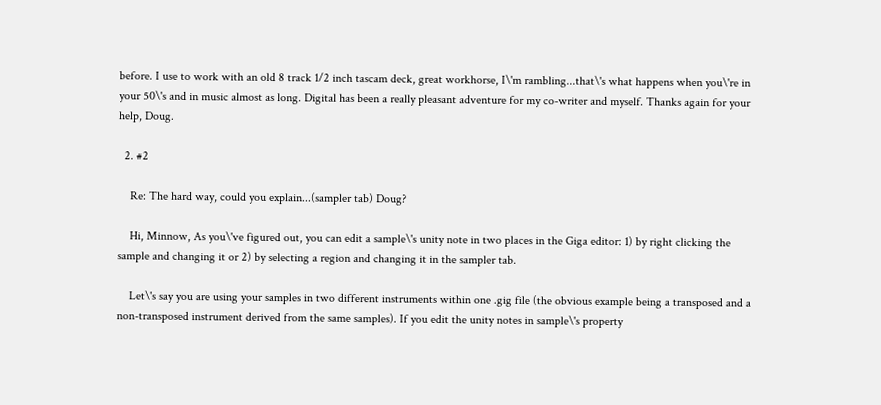before. I use to work with an old 8 track 1/2 inch tascam deck, great workhorse, I\'m rambling...that\'s what happens when you\'re in your 50\'s and in music almost as long. Digital has been a really pleasant adventure for my co-writer and myself. Thanks again for your help, Doug.

  2. #2

    Re: The hard way, could you explain...(sampler tab) Doug?

    Hi, Minnow, As you\'ve figured out, you can edit a sample\'s unity note in two places in the Giga editor: 1) by right clicking the sample and changing it or 2) by selecting a region and changing it in the sampler tab.

    Let\'s say you are using your samples in two different instruments within one .gig file (the obvious example being a transposed and a non-transposed instrument derived from the same samples). If you edit the unity notes in sample\'s property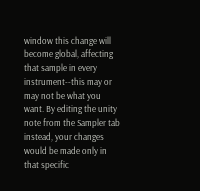window this change will become global, affecting that sample in every instrument--this may or may not be what you want. By editing the unity note from the Sampler tab instead, your changes would be made only in that specific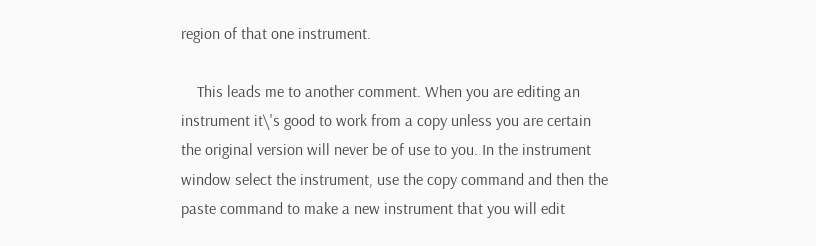region of that one instrument.

    This leads me to another comment. When you are editing an instrument it\'s good to work from a copy unless you are certain the original version will never be of use to you. In the instrument window select the instrument, use the copy command and then the paste command to make a new instrument that you will edit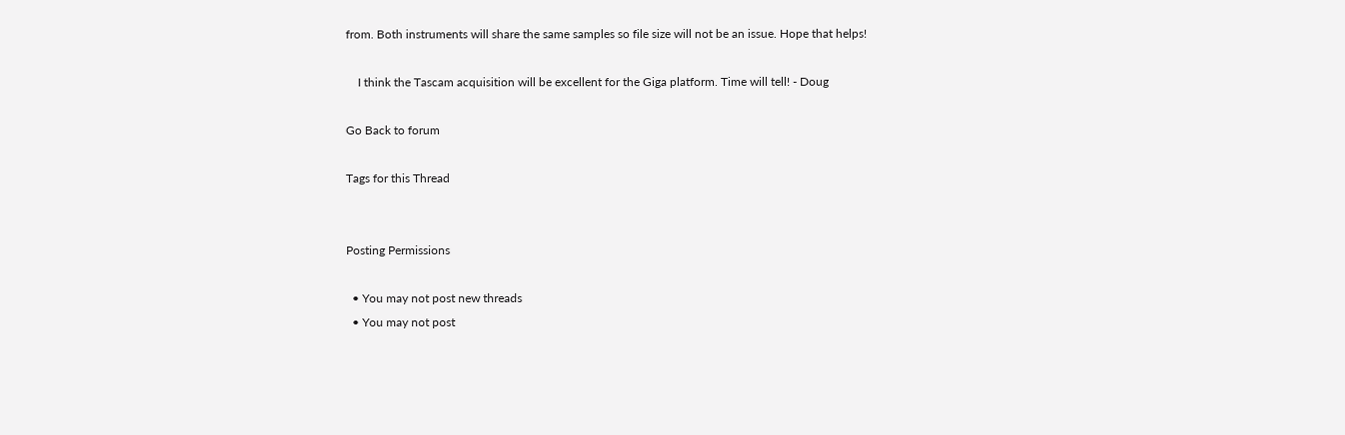from. Both instruments will share the same samples so file size will not be an issue. Hope that helps!

    I think the Tascam acquisition will be excellent for the Giga platform. Time will tell! - Doug

Go Back to forum

Tags for this Thread


Posting Permissions

  • You may not post new threads
  • You may not post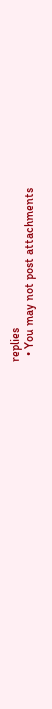replies
  • You may not post attachments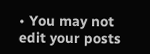• You may not edit your posts